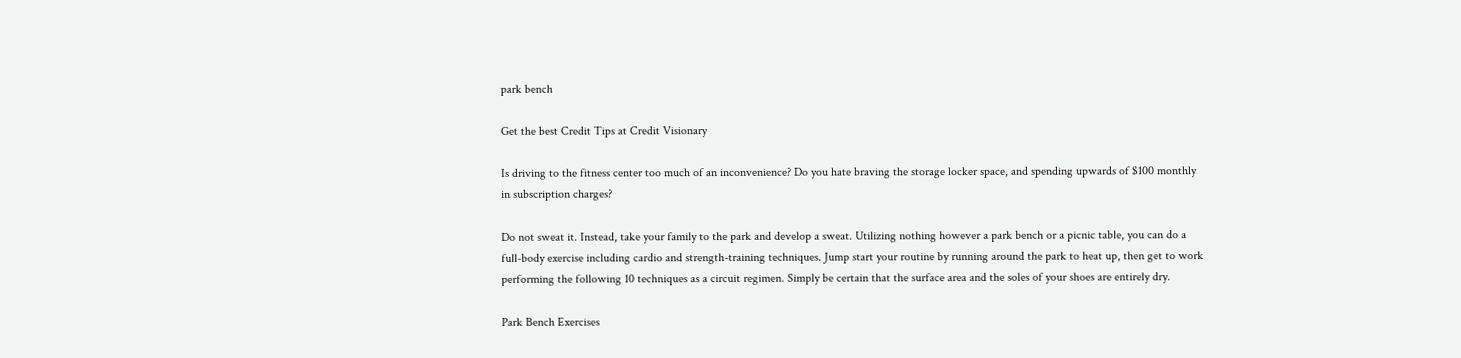park bench

Get the best Credit Tips at Credit Visionary

Is driving to the fitness center too much of an inconvenience? Do you hate braving the storage locker space, and spending upwards of $100 monthly in subscription charges?

Do not sweat it. Instead, take your family to the park and develop a sweat. Utilizing nothing however a park bench or a picnic table, you can do a full-body exercise including cardio and strength-training techniques. Jump start your routine by running around the park to heat up, then get to work performing the following 10 techniques as a circuit regimen. Simply be certain that the surface area and the soles of your shoes are entirely dry.

Park Bench Exercises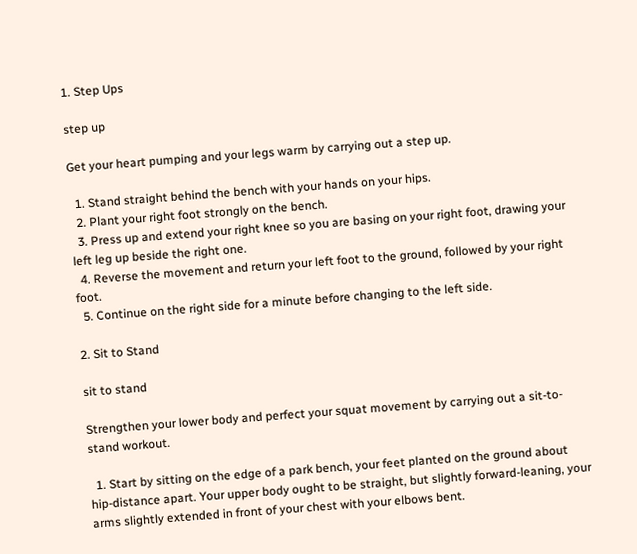1. Step Ups

step up

Get your heart pumping and your legs warm by carrying out a step up.

  1. Stand straight behind the bench with your hands on your hips.
  2. Plant your right foot strongly on the bench.
  3. Press up and extend your right knee so you are basing on your right foot, drawing your left leg up beside the right one.
  4. Reverse the movement and return your left foot to the ground, followed by your right foot.
  5. Continue on the right side for a minute before changing to the left side.

2. Sit to Stand

sit to stand

Strengthen your lower body and perfect your squat movement by carrying out a sit-to-stand workout.

  1. Start by sitting on the edge of a park bench, your feet planted on the ground about hip-distance apart. Your upper body ought to be straight, but slightly forward-leaning, your arms slightly extended in front of your chest with your elbows bent.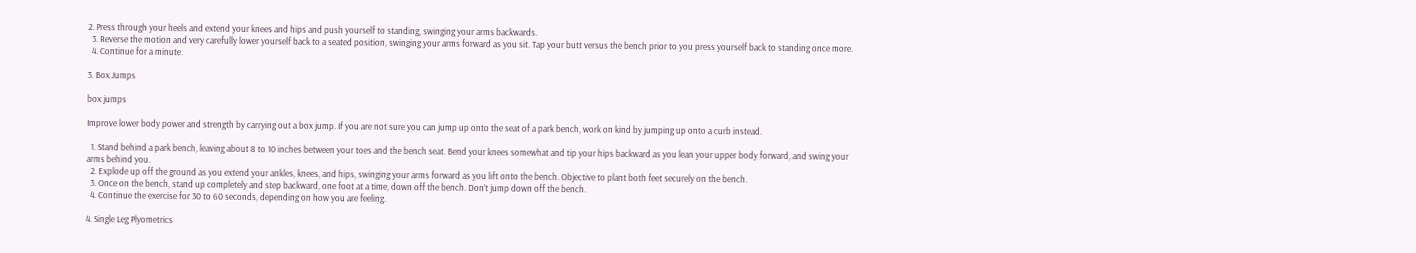2. Press through your heels and extend your knees and hips and push yourself to standing, swinging your arms backwards.
  3. Reverse the motion and very carefully lower yourself back to a seated position, swinging your arms forward as you sit. Tap your butt versus the bench prior to you press yourself back to standing once more.
  4. Continue for a minute.

3. Box Jumps

box jumps

Improve lower body power and strength by carrying out a box jump. If you are not sure you can jump up onto the seat of a park bench, work on kind by jumping up onto a curb instead.

  1. Stand behind a park bench, leaving about 8 to 10 inches between your toes and the bench seat. Bend your knees somewhat and tip your hips backward as you lean your upper body forward, and swing your arms behind you.
  2. Explode up off the ground as you extend your ankles, knees, and hips, swinging your arms forward as you lift onto the bench. Objective to plant both feet securely on the bench.
  3. Once on the bench, stand up completely and step backward, one foot at a time, down off the bench. Don’t jump down off the bench.
  4. Continue the exercise for 30 to 60 seconds, depending on how you are feeling.

4. Single Leg Plyometrics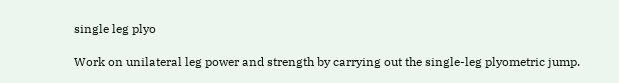single leg plyo

Work on unilateral leg power and strength by carrying out the single-leg plyometric jump.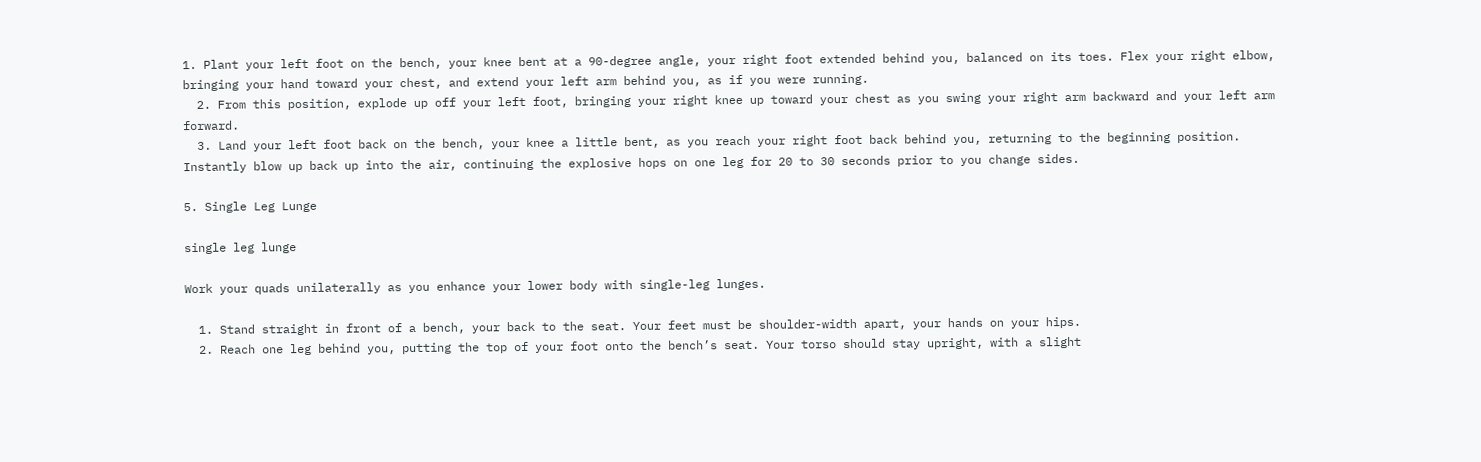1. Plant your left foot on the bench, your knee bent at a 90-degree angle, your right foot extended behind you, balanced on its toes. Flex your right elbow, bringing your hand toward your chest, and extend your left arm behind you, as if you were running.
  2. From this position, explode up off your left foot, bringing your right knee up toward your chest as you swing your right arm backward and your left arm forward.
  3. Land your left foot back on the bench, your knee a little bent, as you reach your right foot back behind you, returning to the beginning position. Instantly blow up back up into the air, continuing the explosive hops on one leg for 20 to 30 seconds prior to you change sides.

5. Single Leg Lunge

single leg lunge

Work your quads unilaterally as you enhance your lower body with single-leg lunges.

  1. Stand straight in front of a bench, your back to the seat. Your feet must be shoulder-width apart, your hands on your hips.
  2. Reach one leg behind you, putting the top of your foot onto the bench’s seat. Your torso should stay upright, with a slight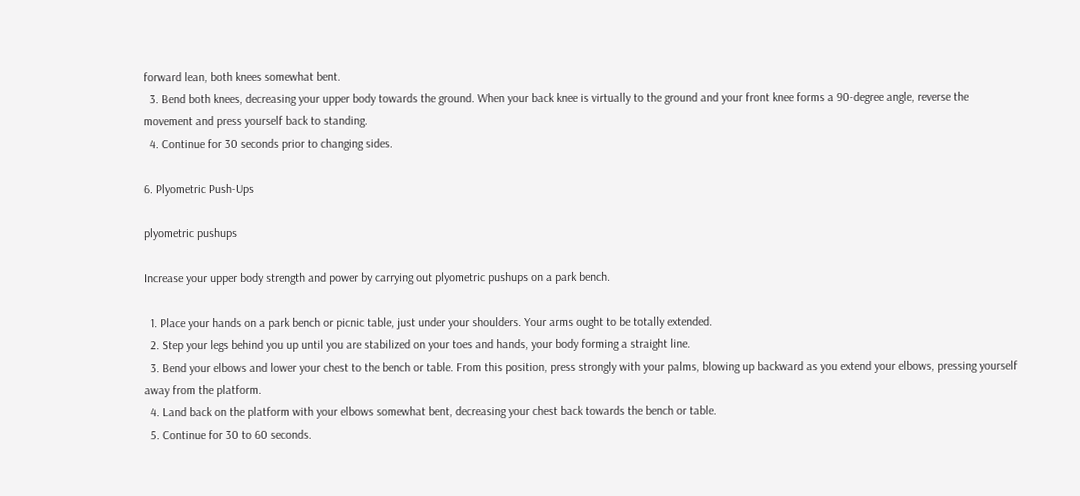forward lean, both knees somewhat bent.
  3. Bend both knees, decreasing your upper body towards the ground. When your back knee is virtually to the ground and your front knee forms a 90-degree angle, reverse the movement and press yourself back to standing.
  4. Continue for 30 seconds prior to changing sides.

6. Plyometric Push-Ups

plyometric pushups

Increase your upper body strength and power by carrying out plyometric pushups on a park bench.

  1. Place your hands on a park bench or picnic table, just under your shoulders. Your arms ought to be totally extended.
  2. Step your legs behind you up until you are stabilized on your toes and hands, your body forming a straight line.
  3. Bend your elbows and lower your chest to the bench or table. From this position, press strongly with your palms, blowing up backward as you extend your elbows, pressing yourself away from the platform.
  4. Land back on the platform with your elbows somewhat bent, decreasing your chest back towards the bench or table.
  5. Continue for 30 to 60 seconds.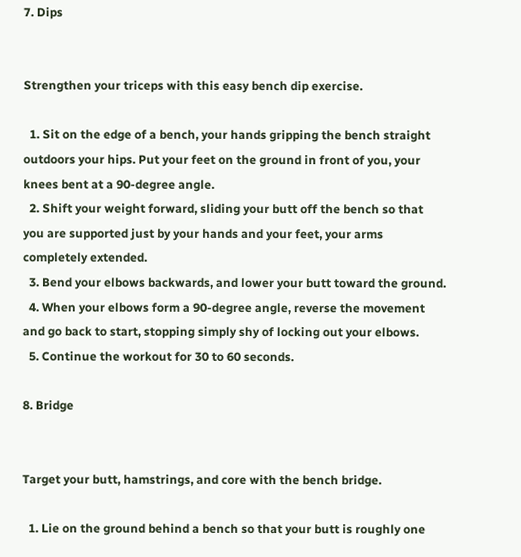7. Dips


Strengthen your triceps with this easy bench dip exercise.

  1. Sit on the edge of a bench, your hands gripping the bench straight outdoors your hips. Put your feet on the ground in front of you, your knees bent at a 90-degree angle.
  2. Shift your weight forward, sliding your butt off the bench so that you are supported just by your hands and your feet, your arms completely extended.
  3. Bend your elbows backwards, and lower your butt toward the ground.
  4. When your elbows form a 90-degree angle, reverse the movement and go back to start, stopping simply shy of locking out your elbows.
  5. Continue the workout for 30 to 60 seconds.

8. Bridge


Target your butt, hamstrings, and core with the bench bridge.

  1. Lie on the ground behind a bench so that your butt is roughly one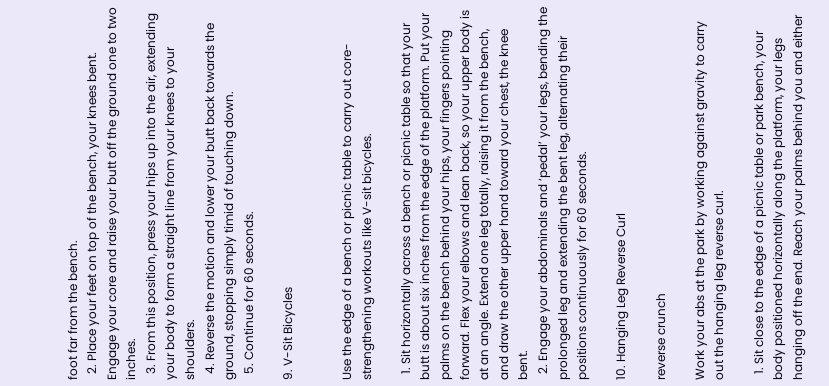foot far from the bench.
  2. Place your feet on top of the bench, your knees bent. Engage your core and raise your butt off the ground one to two inches.
  3. From this position, press your hips up into the air, extending your body to form a straight line from your knees to your shoulders.
  4. Reverse the motion and lower your butt back towards the ground, stopping simply timid of touching down.
  5. Continue for 60 seconds.

9. V-Sit Bicycles


Use the edge of a bench or picnic table to carry out core-strengthening workouts like V-sit bicycles.

  1. Sit horizontally across a bench or picnic table so that your butt is about six inches from the edge of the platform. Put your palms on the bench behind your hips, your fingers pointing forward. Flex your elbows and lean back, so your upper body is at an angle. Extend one leg totally, raising it from the bench, and draw the other upper hand toward your chest, the knee bent.
  2. Engage your abdominals and ‘pedal’ your legs, bending the prolonged leg and extending the bent leg, alternating their positions continuously for 60 seconds.

10. Hanging Leg Reverse Curl

reverse crunch

Work your abs at the park by working against gravity to carry out the hanging leg reverse curl.

  1. Sit close to the edge of a picnic table or park bench, your body positioned horizontally along the platform, your legs hanging off the end. Reach your palms behind you and either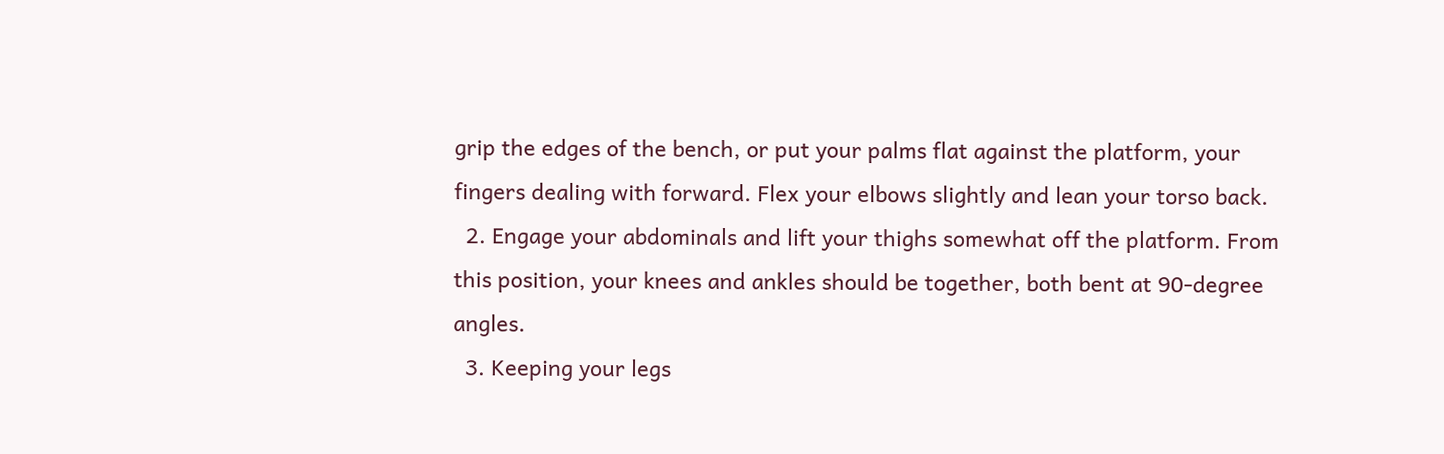grip the edges of the bench, or put your palms flat against the platform, your fingers dealing with forward. Flex your elbows slightly and lean your torso back.
  2. Engage your abdominals and lift your thighs somewhat off the platform. From this position, your knees and ankles should be together, both bent at 90-degree angles.
  3. Keeping your legs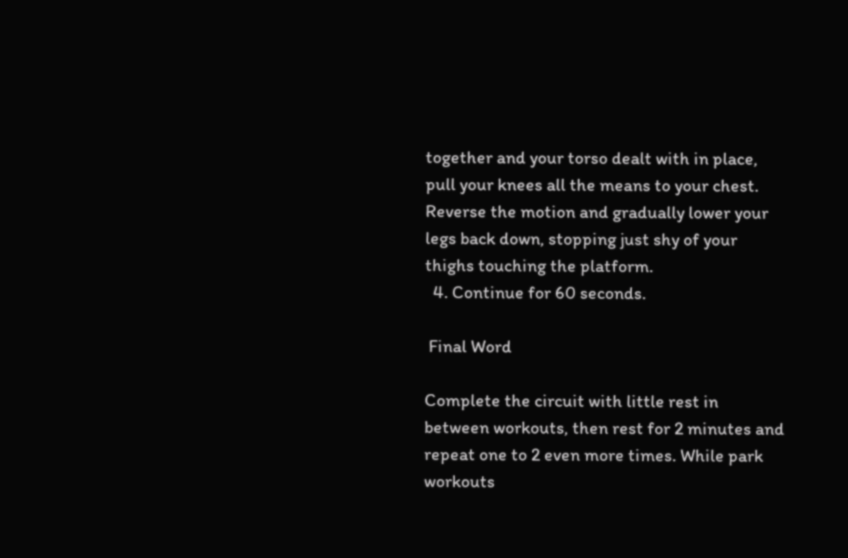together and your torso dealt with in place, pull your knees all the means to your chest. Reverse the motion and gradually lower your legs back down, stopping just shy of your thighs touching the platform.
  4. Continue for 60 seconds.

 Final Word

Complete the circuit with little rest in between workouts, then rest for 2 minutes and repeat one to 2 even more times. While park workouts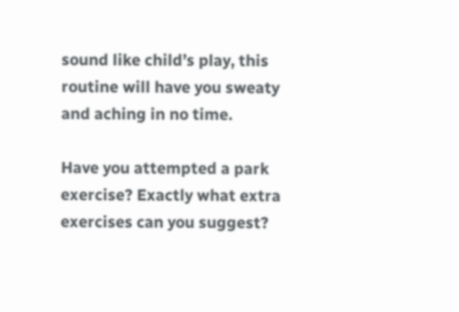sound like child’s play, this routine will have you sweaty and aching in no time.

Have you attempted a park exercise? Exactly what extra exercises can you suggest?